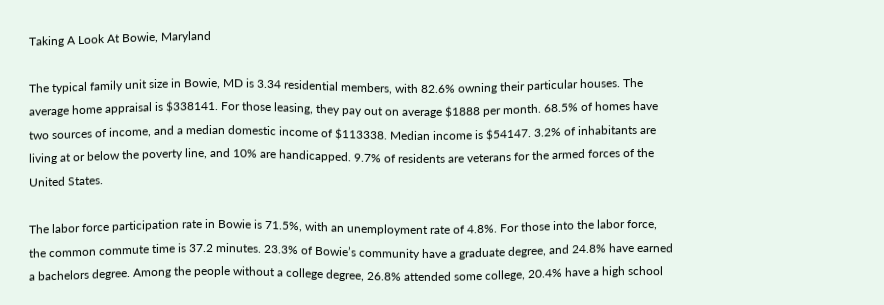Taking A Look At Bowie, Maryland

The typical family unit size in Bowie, MD is 3.34 residential members, with 82.6% owning their particular houses. The average home appraisal is $338141. For those leasing, they pay out on average $1888 per month. 68.5% of homes have two sources of income, and a median domestic income of $113338. Median income is $54147. 3.2% of inhabitants are living at or below the poverty line, and 10% are handicapped. 9.7% of residents are veterans for the armed forces of the United States.

The labor force participation rate in Bowie is 71.5%, with an unemployment rate of 4.8%. For those into the labor force, the common commute time is 37.2 minutes. 23.3% of Bowie’s community have a graduate degree, and 24.8% have earned a bachelors degree. Among the people without a college degree, 26.8% attended some college, 20.4% have a high school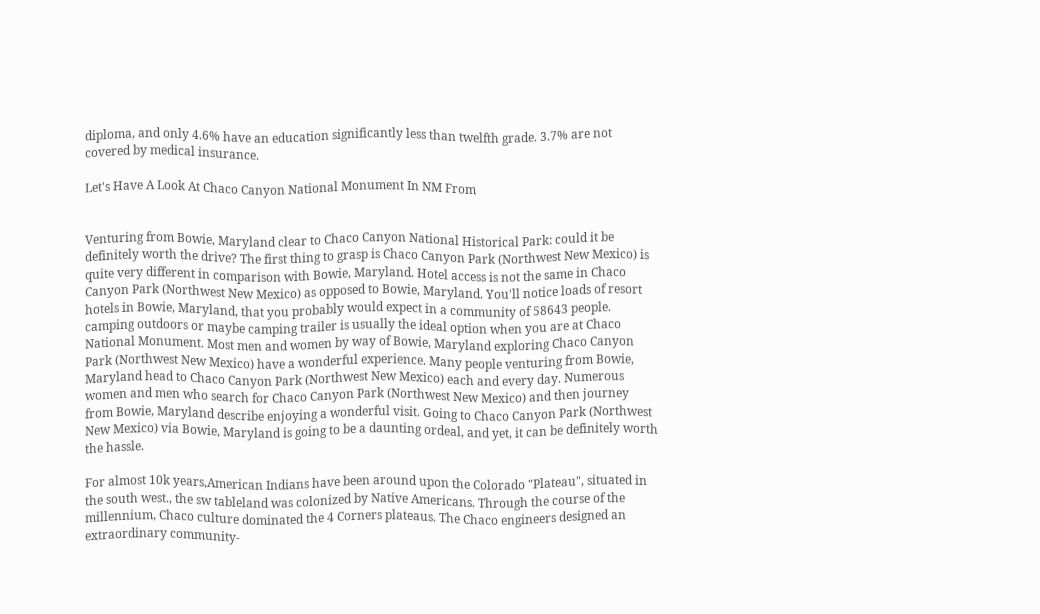diploma, and only 4.6% have an education significantly less than twelfth grade. 3.7% are not covered by medical insurance.

Let's Have A Look At Chaco Canyon National Monument In NM From


Venturing from Bowie, Maryland clear to Chaco Canyon National Historical Park: could it be definitely worth the drive? The first thing to grasp is Chaco Canyon Park (Northwest New Mexico) is quite very different in comparison with Bowie, Maryland. Hotel access is not the same in Chaco Canyon Park (Northwest New Mexico) as opposed to Bowie, Maryland. You'll notice loads of resort hotels in Bowie, Maryland, that you probably would expect in a community of 58643 people. camping outdoors or maybe camping trailer is usually the ideal option when you are at Chaco National Monument. Most men and women by way of Bowie, Maryland exploring Chaco Canyon Park (Northwest New Mexico) have a wonderful experience. Many people venturing from Bowie, Maryland head to Chaco Canyon Park (Northwest New Mexico) each and every day. Numerous women and men who search for Chaco Canyon Park (Northwest New Mexico) and then journey from Bowie, Maryland describe enjoying a wonderful visit. Going to Chaco Canyon Park (Northwest New Mexico) via Bowie, Maryland is going to be a daunting ordeal, and yet, it can be definitely worth the hassle.

For almost 10k years,American Indians have been around upon the Colorado "Plateau", situated in the south west., the sw tableland was colonized by Native Americans. Through the course of the millennium, Chaco culture dominated the 4 Corners plateaus. The Chaco engineers designed an extraordinary community-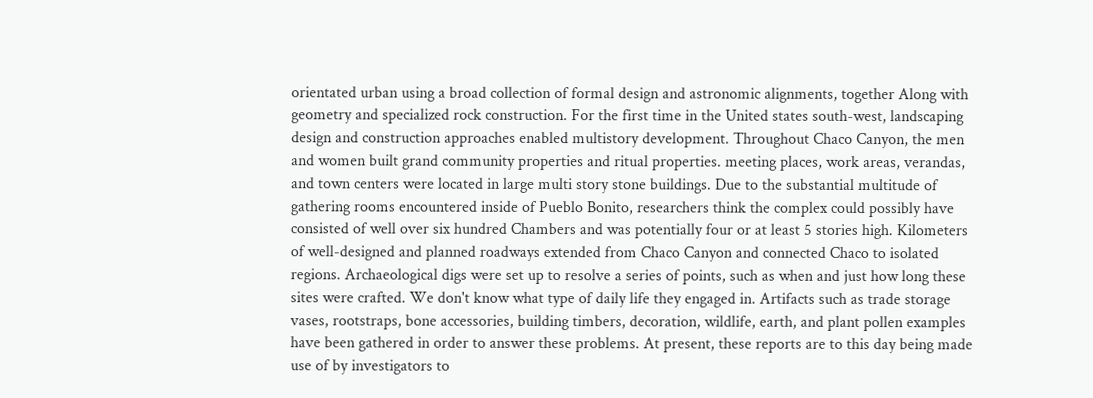orientated urban using a broad collection of formal design and astronomic alignments, together Along with geometry and specialized rock construction. For the first time in the United states south-west, landscaping design and construction approaches enabled multistory development. Throughout Chaco Canyon, the men and women built grand community properties and ritual properties. meeting places, work areas, verandas, and town centers were located in large multi story stone buildings. Due to the substantial multitude of gathering rooms encountered inside of Pueblo Bonito, researchers think the complex could possibly have consisted of well over six hundred Chambers and was potentially four or at least 5 stories high. Kilometers of well-designed and planned roadways extended from Chaco Canyon and connected Chaco to isolated regions. Archaeological digs were set up to resolve a series of points, such as when and just how long these sites were crafted. We don't know what type of daily life they engaged in. Artifacts such as trade storage vases, rootstraps, bone accessories, building timbers, decoration, wildlife, earth, and plant pollen examples have been gathered in order to answer these problems. At present, these reports are to this day being made use of by investigators to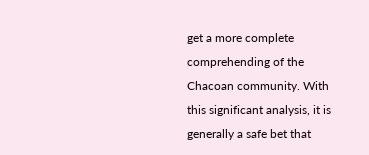get a more complete comprehending of the Chacoan community. With this significant analysis, it is generally a safe bet that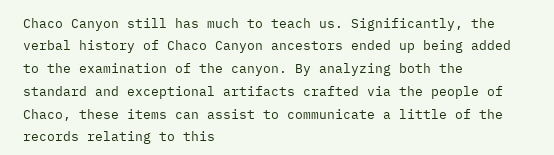Chaco Canyon still has much to teach us. Significantly, the verbal history of Chaco Canyon ancestors ended up being added to the examination of the canyon. By analyzing both the standard and exceptional artifacts crafted via the people of Chaco, these items can assist to communicate a little of the records relating to this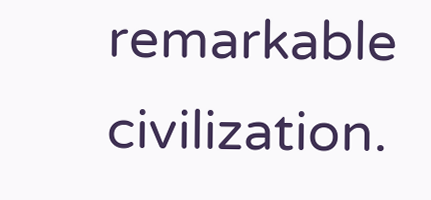remarkable civilization.